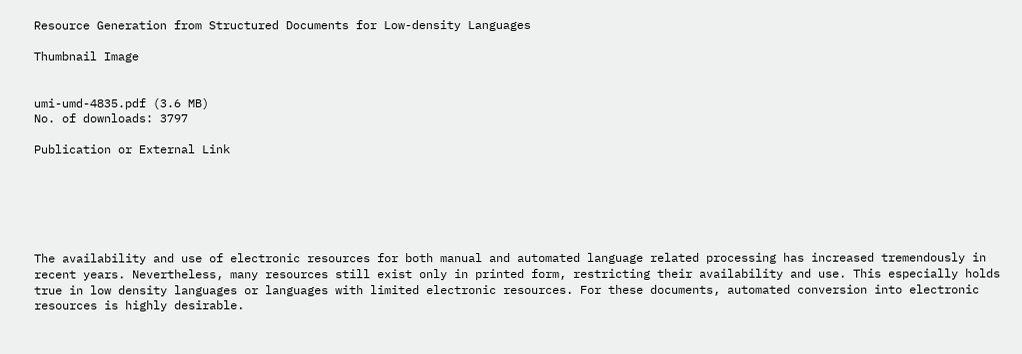Resource Generation from Structured Documents for Low-density Languages

Thumbnail Image


umi-umd-4835.pdf (3.6 MB)
No. of downloads: 3797

Publication or External Link






The availability and use of electronic resources for both manual and automated language related processing has increased tremendously in recent years. Nevertheless, many resources still exist only in printed form, restricting their availability and use. This especially holds true in low density languages or languages with limited electronic resources. For these documents, automated conversion into electronic resources is highly desirable.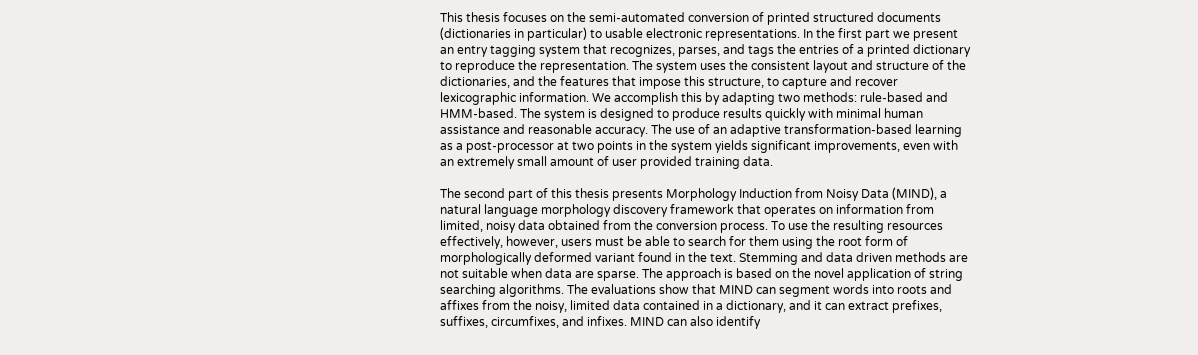This thesis focuses on the semi-automated conversion of printed structured documents (dictionaries in particular) to usable electronic representations. In the first part we present an entry tagging system that recognizes, parses, and tags the entries of a printed dictionary to reproduce the representation. The system uses the consistent layout and structure of the dictionaries, and the features that impose this structure, to capture and recover lexicographic information. We accomplish this by adapting two methods: rule-based and HMM-based. The system is designed to produce results quickly with minimal human assistance and reasonable accuracy. The use of an adaptive transformation-based learning as a post-processor at two points in the system yields significant improvements, even with an extremely small amount of user provided training data.

The second part of this thesis presents Morphology Induction from Noisy Data (MIND), a natural language morphology discovery framework that operates on information from limited, noisy data obtained from the conversion process. To use the resulting resources effectively, however, users must be able to search for them using the root form of morphologically deformed variant found in the text. Stemming and data driven methods are not suitable when data are sparse. The approach is based on the novel application of string searching algorithms. The evaluations show that MIND can segment words into roots and affixes from the noisy, limited data contained in a dictionary, and it can extract prefixes, suffixes, circumfixes, and infixes. MIND can also identify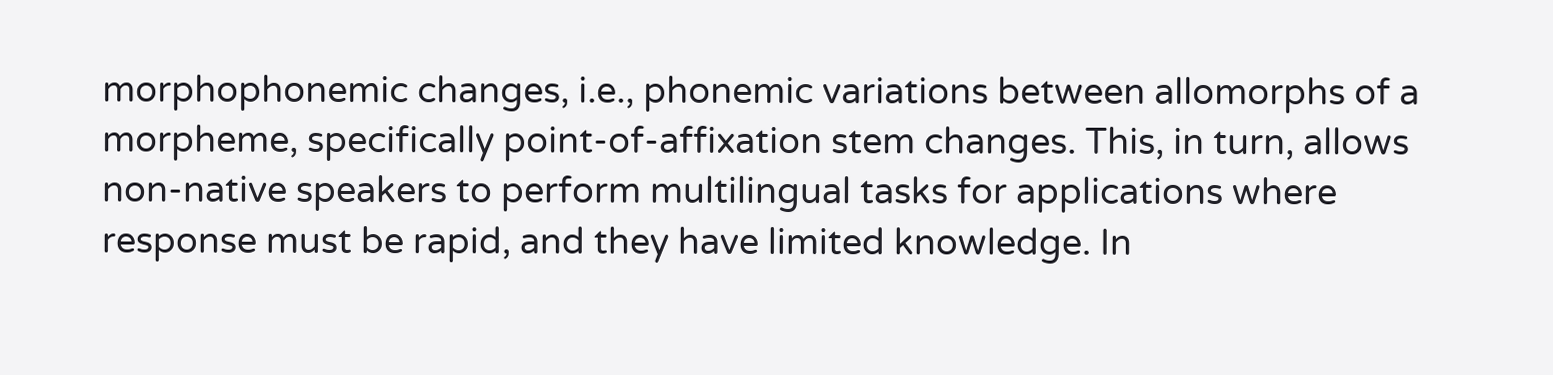morphophonemic changes, i.e., phonemic variations between allomorphs of a morpheme, specifically point-of-affixation stem changes. This, in turn, allows non-native speakers to perform multilingual tasks for applications where response must be rapid, and they have limited knowledge. In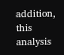addition, this analysis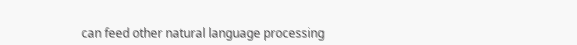can feed other natural language processing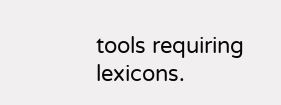tools requiring lexicons.